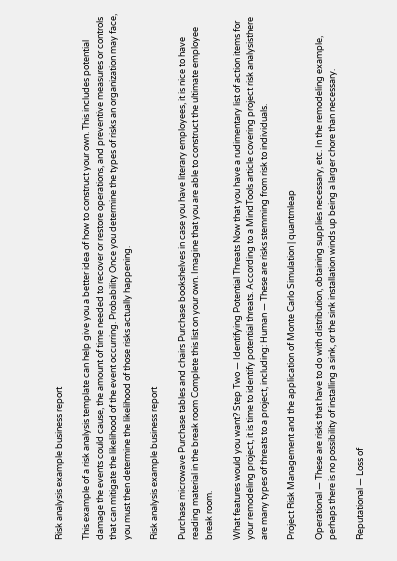Risk analysis example business report

This example of a risk analysis template can help give you a better idea of how to construct your own. This includes potential damage the events could cause, the amount of time needed to recover or restore operations, and preventive measures or controls that can mitigate the likelihood of the event occurring. Probability Once you determine the types of risks an organization may face, you must then determine the likelihood of those risks actually happening.

Risk analysis example business report

Purchase microwave Purchase tables and chairs Purchase bookshelves in case you have literary employees, it is nice to have reading material in the break room Complete this list on your own. Imagine that you are able to construct the ultimate employee break room.

What features would you want? Step Two — Identifying Potential Threats Now that you have a rudimentary list of action items for your remodeling project, it is time to identify potential threats. According to a MindTools article covering project risk analysisthere are many types of threats to a project, including: Human — These are risks stemming from risk to individuals.

Project Risk Management and the application of Monte Carlo Simulation | quantmleap

Operational — These are risks that have to do with distribution, obtaining supplies necessary, etc. In the remodeling example, perhaps there is no possibility of installing a sink, or the sink installation winds up being a larger chore than necessary.

Reputational — Loss of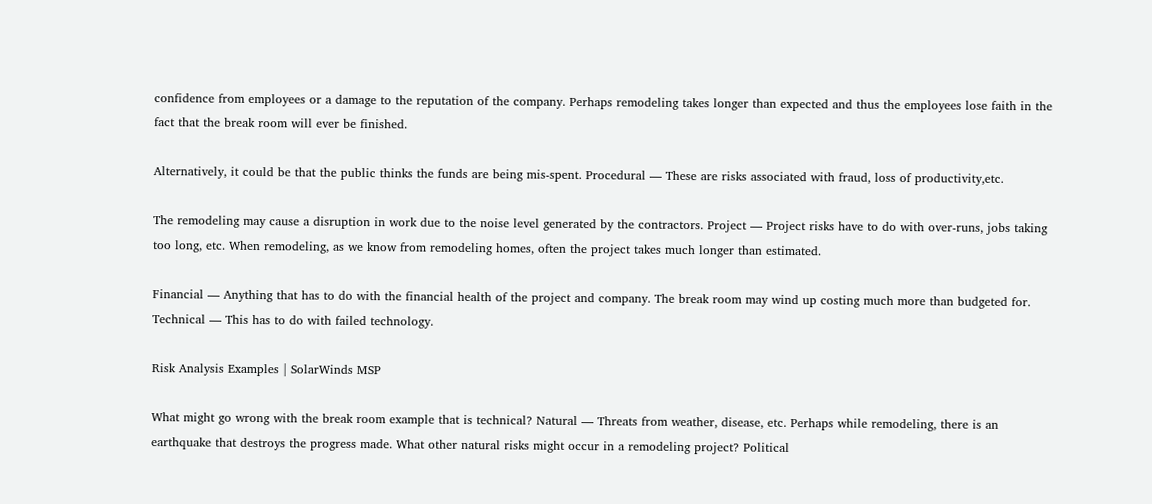confidence from employees or a damage to the reputation of the company. Perhaps remodeling takes longer than expected and thus the employees lose faith in the fact that the break room will ever be finished.

Alternatively, it could be that the public thinks the funds are being mis-spent. Procedural — These are risks associated with fraud, loss of productivity,etc.

The remodeling may cause a disruption in work due to the noise level generated by the contractors. Project — Project risks have to do with over-runs, jobs taking too long, etc. When remodeling, as we know from remodeling homes, often the project takes much longer than estimated.

Financial — Anything that has to do with the financial health of the project and company. The break room may wind up costing much more than budgeted for. Technical — This has to do with failed technology.

Risk Analysis Examples | SolarWinds MSP

What might go wrong with the break room example that is technical? Natural — Threats from weather, disease, etc. Perhaps while remodeling, there is an earthquake that destroys the progress made. What other natural risks might occur in a remodeling project? Political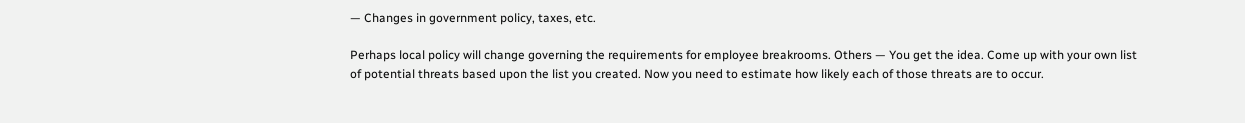— Changes in government policy, taxes, etc.

Perhaps local policy will change governing the requirements for employee breakrooms. Others — You get the idea. Come up with your own list of potential threats based upon the list you created. Now you need to estimate how likely each of those threats are to occur.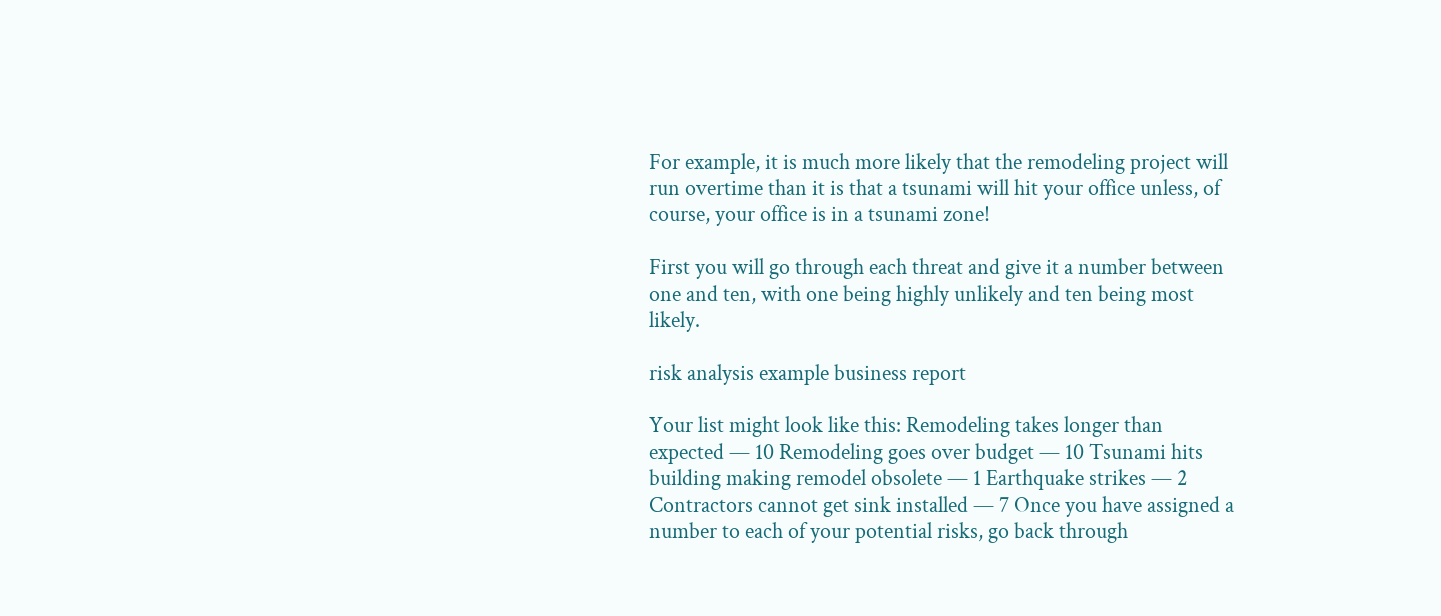For example, it is much more likely that the remodeling project will run overtime than it is that a tsunami will hit your office unless, of course, your office is in a tsunami zone!

First you will go through each threat and give it a number between one and ten, with one being highly unlikely and ten being most likely.

risk analysis example business report

Your list might look like this: Remodeling takes longer than expected — 10 Remodeling goes over budget — 10 Tsunami hits building making remodel obsolete — 1 Earthquake strikes — 2 Contractors cannot get sink installed — 7 Once you have assigned a number to each of your potential risks, go back through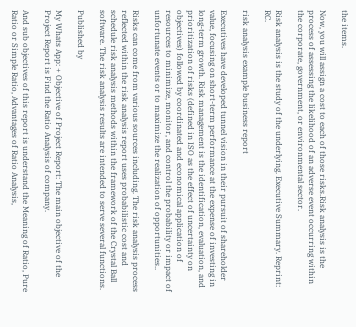the items.

Now, you will assign a cost to each of those risks.Risk analysis is the process of assessing the likelihood of an adverse event occurring within the corporate, government, or environmental sector.

Risk analysis is the study of the underlying. Executive Summary. Reprint: RC.

risk analysis example business report

Executives have developed tunnel vision in their pursuit of shareholder value, focusing on short-term performance at the expense of investing in long-term growth. Risk management is the identification, evaluation, and prioritization of risks (defined in ISO as the effect of uncertainty on objectives) followed by coordinated and economical application of resources to minimize, monitor, and control the probability or impact of unfortunate events or to maximize the realization of opportunities..

Risks can come from various sources including. The risk analysis process reflected within the risk analysis report uses probabilistic cost and schedule risk analysis methods within the framework of the Crystal Ball software. The risk analysis results are intended to serve several functions.

Published by

My Whats App: + Objective of Project Report: The main objective of the Project Report is Find the Ratio Analysis of company.

And sub objectives of this report is understand the Meaning of Ratio, Pure Ratio or Simple Ratio, Advantages of Ratio Analysis,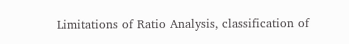Limitations of Ratio Analysis, classification of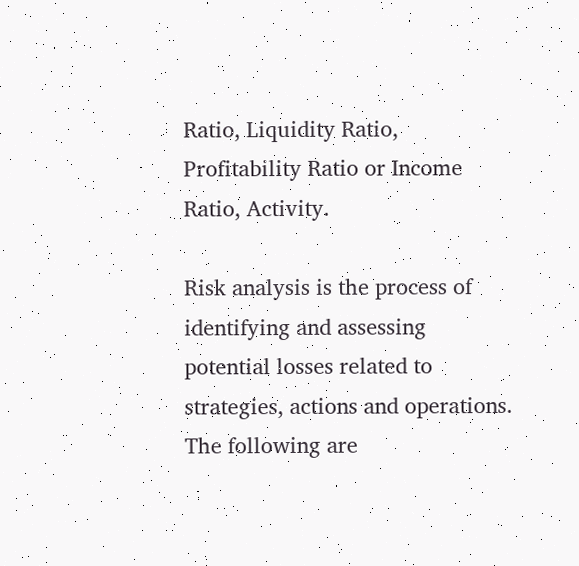Ratio, Liquidity Ratio, Profitability Ratio or Income Ratio, Activity.

Risk analysis is the process of identifying and assessing potential losses related to strategies, actions and operations. The following are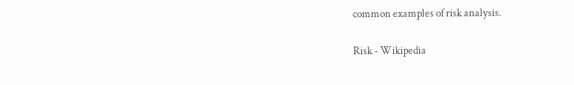common examples of risk analysis.

Risk - Wikipedia